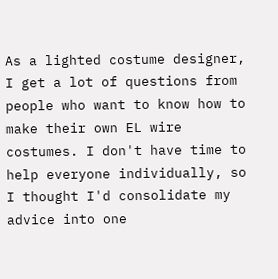As a lighted costume designer, I get a lot of questions from people who want to know how to make their own EL wire costumes. I don't have time to help everyone individually, so I thought I'd consolidate my advice into one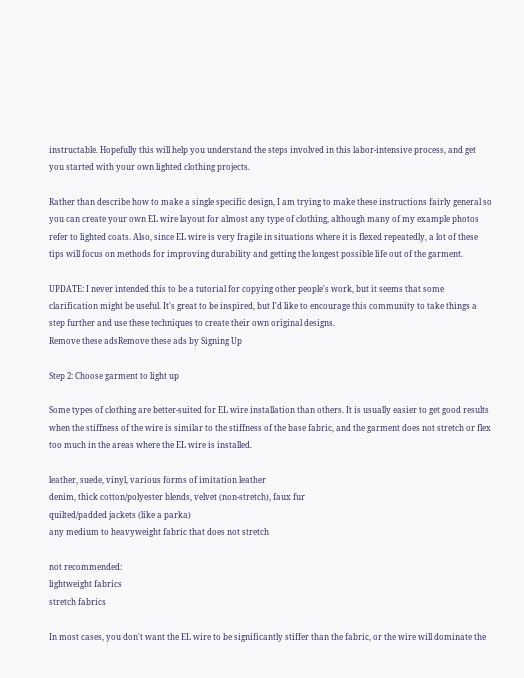instructable. Hopefully this will help you understand the steps involved in this labor-intensive process, and get you started with your own lighted clothing projects.

Rather than describe how to make a single specific design, I am trying to make these instructions fairly general so you can create your own EL wire layout for almost any type of clothing, although many of my example photos refer to lighted coats. Also, since EL wire is very fragile in situations where it is flexed repeatedly, a lot of these tips will focus on methods for improving durability and getting the longest possible life out of the garment.

UPDATE: I never intended this to be a tutorial for copying other people's work, but it seems that some clarification might be useful. It's great to be inspired, but I'd like to encourage this community to take things a step further and use these techniques to create their own original designs.
Remove these adsRemove these ads by Signing Up

Step 2: Choose garment to light up

Some types of clothing are better-suited for EL wire installation than others. It is usually easier to get good results when the stiffness of the wire is similar to the stiffness of the base fabric, and the garment does not stretch or flex too much in the areas where the EL wire is installed.

leather, suede, vinyl, various forms of imitation leather
denim, thick cotton/polyester blends, velvet (non-stretch), faux fur
quilted/padded jackets (like a parka)
any medium to heavyweight fabric that does not stretch

not recommended:
lightweight fabrics
stretch fabrics

In most cases, you don't want the EL wire to be significantly stiffer than the fabric, or the wire will dominate the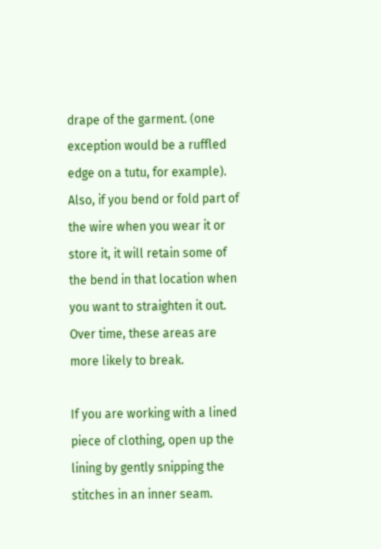drape of the garment. (one exception would be a ruffled edge on a tutu, for example). Also, if you bend or fold part of the wire when you wear it or store it, it will retain some of the bend in that location when you want to straighten it out. Over time, these areas are more likely to break.

If you are working with a lined piece of clothing, open up the lining by gently snipping the stitches in an inner seam.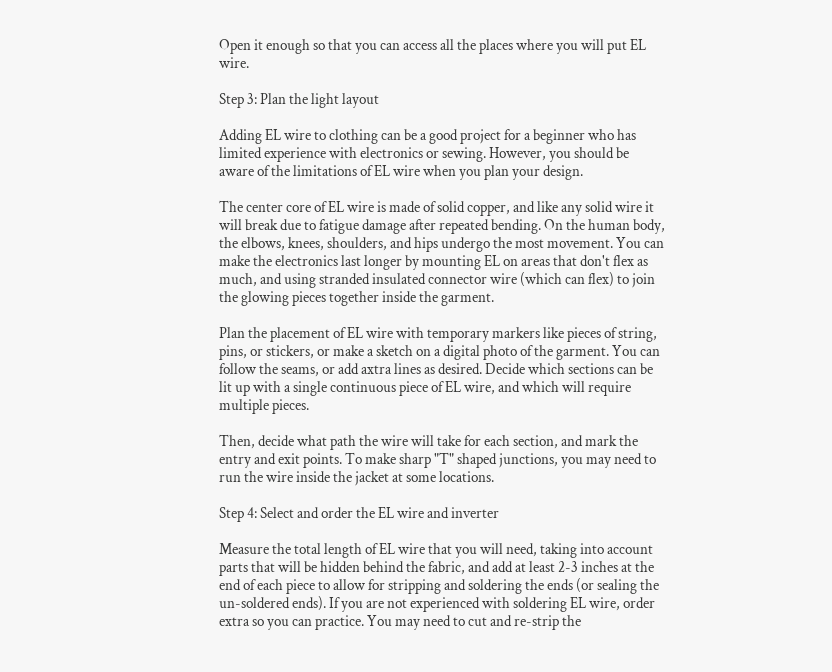Open it enough so that you can access all the places where you will put EL wire.

Step 3: Plan the light layout

Adding EL wire to clothing can be a good project for a beginner who has limited experience with electronics or sewing. However, you should be aware of the limitations of EL wire when you plan your design.

The center core of EL wire is made of solid copper, and like any solid wire it will break due to fatigue damage after repeated bending. On the human body, the elbows, knees, shoulders, and hips undergo the most movement. You can make the electronics last longer by mounting EL on areas that don't flex as much, and using stranded insulated connector wire (which can flex) to join the glowing pieces together inside the garment.

Plan the placement of EL wire with temporary markers like pieces of string, pins, or stickers, or make a sketch on a digital photo of the garment. You can follow the seams, or add axtra lines as desired. Decide which sections can be lit up with a single continuous piece of EL wire, and which will require multiple pieces.

Then, decide what path the wire will take for each section, and mark the entry and exit points. To make sharp "T" shaped junctions, you may need to run the wire inside the jacket at some locations.

Step 4: Select and order the EL wire and inverter

Measure the total length of EL wire that you will need, taking into account parts that will be hidden behind the fabric, and add at least 2-3 inches at the end of each piece to allow for stripping and soldering the ends (or sealing the un-soldered ends). If you are not experienced with soldering EL wire, order extra so you can practice. You may need to cut and re-strip the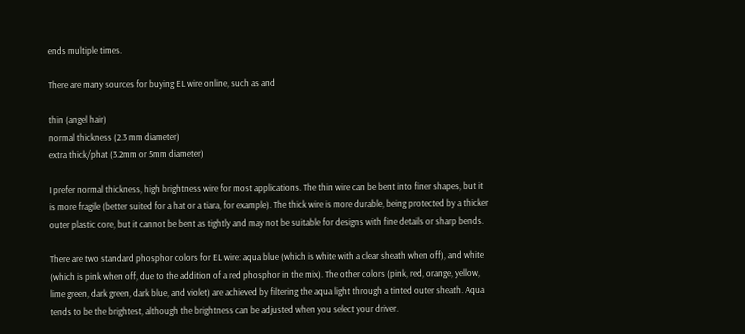ends multiple times.

There are many sources for buying EL wire online, such as and

thin (angel hair)
normal thickness (2.3 mm diameter)
extra thick/phat (3.2mm or 5mm diameter)

I prefer normal thickness, high brightness wire for most applications. The thin wire can be bent into finer shapes, but it is more fragile (better suited for a hat or a tiara, for example). The thick wire is more durable, being protected by a thicker outer plastic core, but it cannot be bent as tightly and may not be suitable for designs with fine details or sharp bends.

There are two standard phosphor colors for EL wire: aqua blue (which is white with a clear sheath when off), and white (which is pink when off, due to the addition of a red phosphor in the mix). The other colors (pink, red, orange, yellow, lime green, dark green, dark blue, and violet) are achieved by filtering the aqua light through a tinted outer sheath. Aqua tends to be the brightest, although the brightness can be adjusted when you select your driver.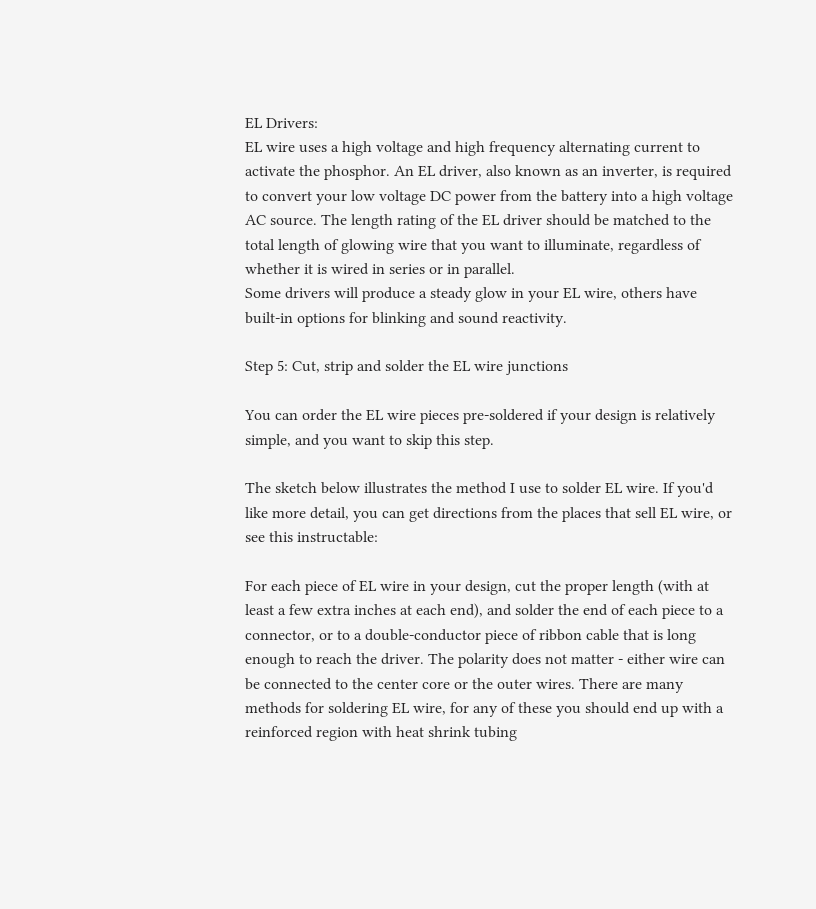EL Drivers:
EL wire uses a high voltage and high frequency alternating current to activate the phosphor. An EL driver, also known as an inverter, is required to convert your low voltage DC power from the battery into a high voltage AC source. The length rating of the EL driver should be matched to the total length of glowing wire that you want to illuminate, regardless of whether it is wired in series or in parallel.
Some drivers will produce a steady glow in your EL wire, others have built-in options for blinking and sound reactivity.

Step 5: Cut, strip and solder the EL wire junctions

You can order the EL wire pieces pre-soldered if your design is relatively simple, and you want to skip this step.

The sketch below illustrates the method I use to solder EL wire. If you'd like more detail, you can get directions from the places that sell EL wire, or see this instructable:

For each piece of EL wire in your design, cut the proper length (with at least a few extra inches at each end), and solder the end of each piece to a connector, or to a double-conductor piece of ribbon cable that is long enough to reach the driver. The polarity does not matter - either wire can be connected to the center core or the outer wires. There are many methods for soldering EL wire, for any of these you should end up with a reinforced region with heat shrink tubing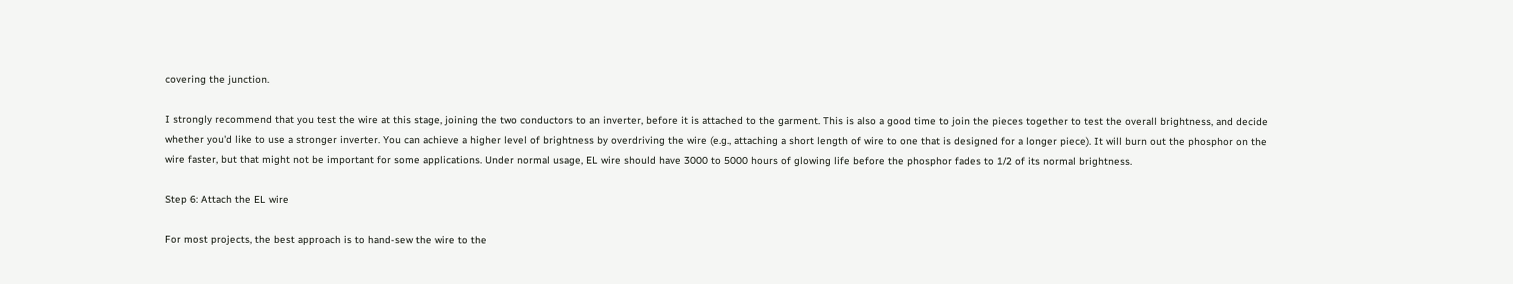covering the junction.

I strongly recommend that you test the wire at this stage, joining the two conductors to an inverter, before it is attached to the garment. This is also a good time to join the pieces together to test the overall brightness, and decide whether you'd like to use a stronger inverter. You can achieve a higher level of brightness by overdriving the wire (e.g., attaching a short length of wire to one that is designed for a longer piece). It will burn out the phosphor on the wire faster, but that might not be important for some applications. Under normal usage, EL wire should have 3000 to 5000 hours of glowing life before the phosphor fades to 1/2 of its normal brightness.

Step 6: Attach the EL wire

For most projects, the best approach is to hand-sew the wire to the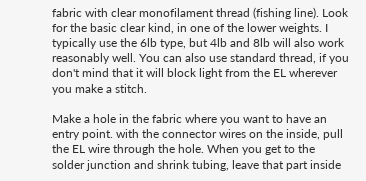fabric with clear monofilament thread (fishing line). Look for the basic clear kind, in one of the lower weights. I typically use the 6lb type, but 4lb and 8lb will also work reasonably well. You can also use standard thread, if you don't mind that it will block light from the EL wherever you make a stitch.

Make a hole in the fabric where you want to have an entry point. with the connector wires on the inside, pull the EL wire through the hole. When you get to the solder junction and shrink tubing, leave that part inside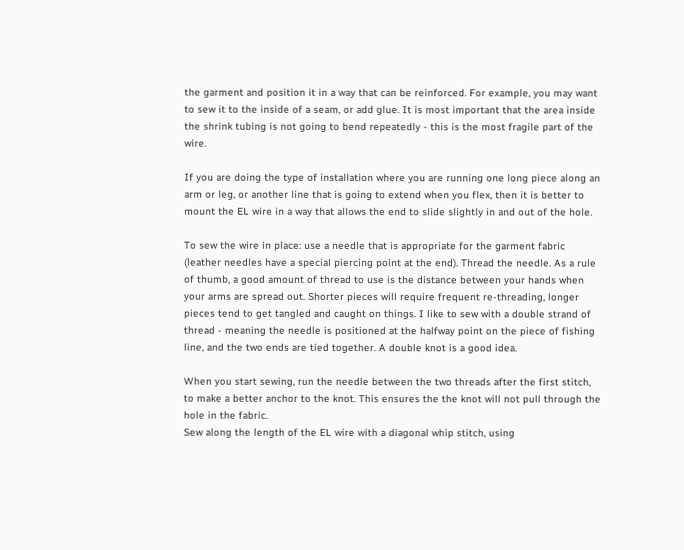the garment and position it in a way that can be reinforced. For example, you may want to sew it to the inside of a seam, or add glue. It is most important that the area inside the shrink tubing is not going to bend repeatedly - this is the most fragile part of the wire.

If you are doing the type of installation where you are running one long piece along an arm or leg, or another line that is going to extend when you flex, then it is better to mount the EL wire in a way that allows the end to slide slightly in and out of the hole.

To sew the wire in place: use a needle that is appropriate for the garment fabric (leather needles have a special piercing point at the end). Thread the needle. As a rule of thumb, a good amount of thread to use is the distance between your hands when your arms are spread out. Shorter pieces will require frequent re-threading, longer pieces tend to get tangled and caught on things. I like to sew with a double strand of thread - meaning the needle is positioned at the halfway point on the piece of fishing line, and the two ends are tied together. A double knot is a good idea.

When you start sewing, run the needle between the two threads after the first stitch, to make a better anchor to the knot. This ensures the the knot will not pull through the hole in the fabric.
Sew along the length of the EL wire with a diagonal whip stitch, using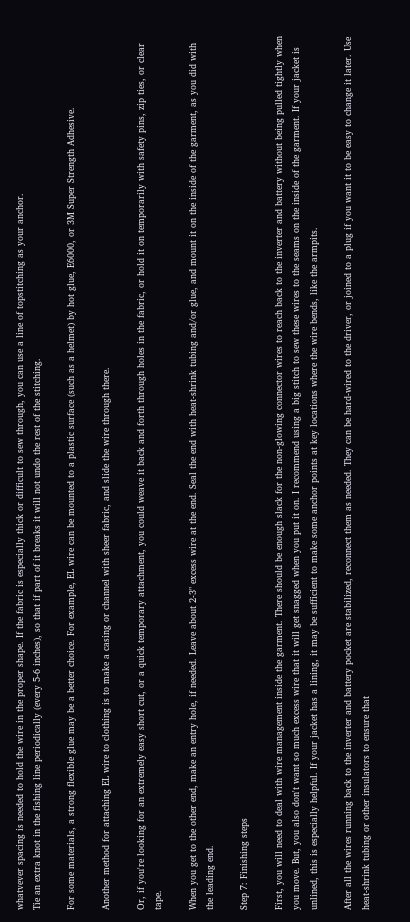whatvever spacing is needed to hold the wire in the proper shape. If the fabric is especially thick or difficult to sew through, you can use a line of topstitching as your anchor.
Tie an extra knot in the fishing line periodically (every 5-6 inches), so that if part of it breaks it will not undo the rest of the stitching.

For some materials, a strong flexible glue may be a better choice. For example, EL wire can be mounted to a plastic surface (such as a helmet) by hot glue, E6000, or 3M Super Strength Adhesive.

Another method for attaching EL wire to clothing is to make a casing or channel with sheer fabric, and slide the wire through there.

Or, if you're looking for an extremely easy short cut, or a quick temporary attachment, you could weave it back and forth through holes in the fabric, or hold it on temporarily with safety pins, zip ties, or clear tape.

When you get to the other end, make an entry hole, if needed. Leave about 2-3" excess wire at the end. Seal the end with heat-shrink tubing and/or glue, and mount it on the inside of the garment, as you did with the leading end.

Step 7: Finishing steps

First, you will need to deal with wire management inside the garment. There should be enough slack for the non-glowing connector wires to reach back to the inverter and battery without being pulled tightly when you move. But, you also don't want so much excess wire that it will get snagged when you put it on. I recommend using a big stitch to sew these wires to the seams on the inside of the garment. If your jacket is unlined, this is especially helpful. If your jacket has a lining, it may be sufficient to make some anchor points at key locations where the wire bends, like the armpits.

After all the wires running back to the inverter and battery pocket are stabilized, reconnect them as needed. They can be hard-wired to the driver, or joined to a plug if you want it to be easy to change it later. Use heat-shrink tubing or other insulators to ensure that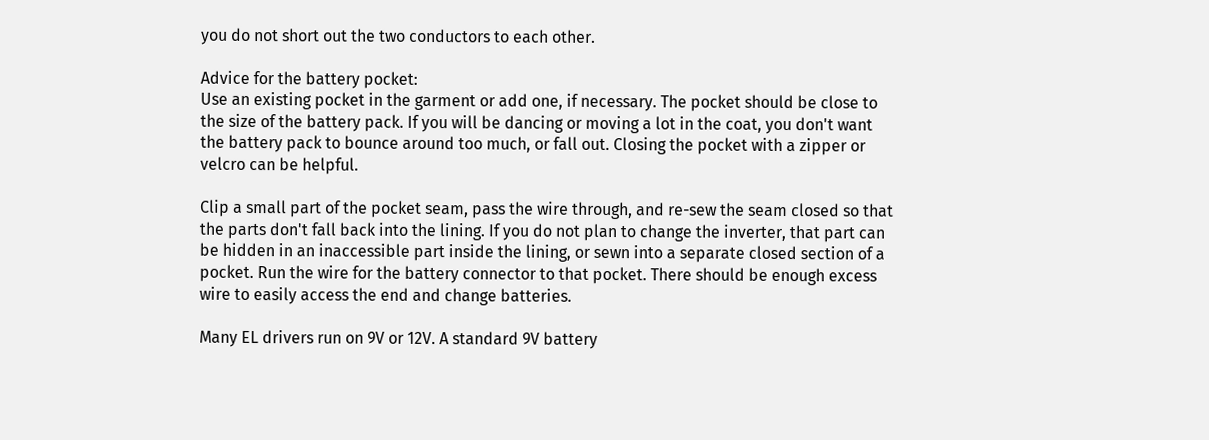you do not short out the two conductors to each other.

Advice for the battery pocket:
Use an existing pocket in the garment or add one, if necessary. The pocket should be close to the size of the battery pack. If you will be dancing or moving a lot in the coat, you don't want the battery pack to bounce around too much, or fall out. Closing the pocket with a zipper or velcro can be helpful.

Clip a small part of the pocket seam, pass the wire through, and re-sew the seam closed so that the parts don't fall back into the lining. If you do not plan to change the inverter, that part can be hidden in an inaccessible part inside the lining, or sewn into a separate closed section of a pocket. Run the wire for the battery connector to that pocket. There should be enough excess wire to easily access the end and change batteries.

Many EL drivers run on 9V or 12V. A standard 9V battery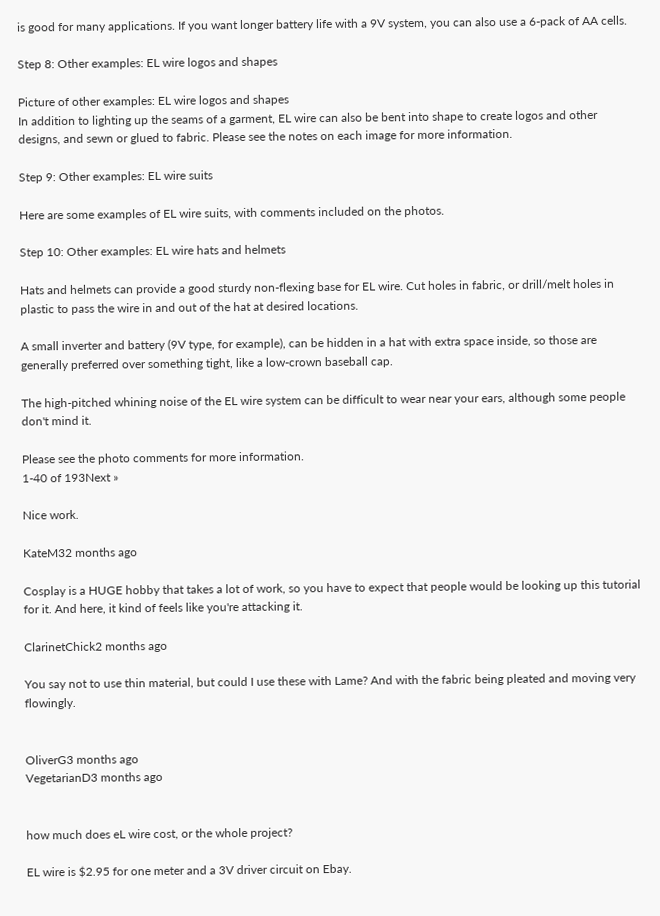is good for many applications. If you want longer battery life with a 9V system, you can also use a 6-pack of AA cells.

Step 8: Other examples: EL wire logos and shapes

Picture of other examples: EL wire logos and shapes
In addition to lighting up the seams of a garment, EL wire can also be bent into shape to create logos and other designs, and sewn or glued to fabric. Please see the notes on each image for more information.

Step 9: Other examples: EL wire suits

Here are some examples of EL wire suits, with comments included on the photos.

Step 10: Other examples: EL wire hats and helmets

Hats and helmets can provide a good sturdy non-flexing base for EL wire. Cut holes in fabric, or drill/melt holes in plastic to pass the wire in and out of the hat at desired locations.

A small inverter and battery (9V type, for example), can be hidden in a hat with extra space inside, so those are generally preferred over something tight, like a low-crown baseball cap.

The high-pitched whining noise of the EL wire system can be difficult to wear near your ears, although some people don't mind it.

Please see the photo comments for more information.
1-40 of 193Next »

Nice work.

KateM32 months ago

Cosplay is a HUGE hobby that takes a lot of work, so you have to expect that people would be looking up this tutorial for it. And here, it kind of feels like you're attacking it.

ClarinetChick2 months ago

You say not to use thin material, but could I use these with Lame? And with the fabric being pleated and moving very flowingly.


OliverG3 months ago
VegetarianD3 months ago


how much does eL wire cost, or the whole project?

EL wire is $2.95 for one meter and a 3V driver circuit on Ebay.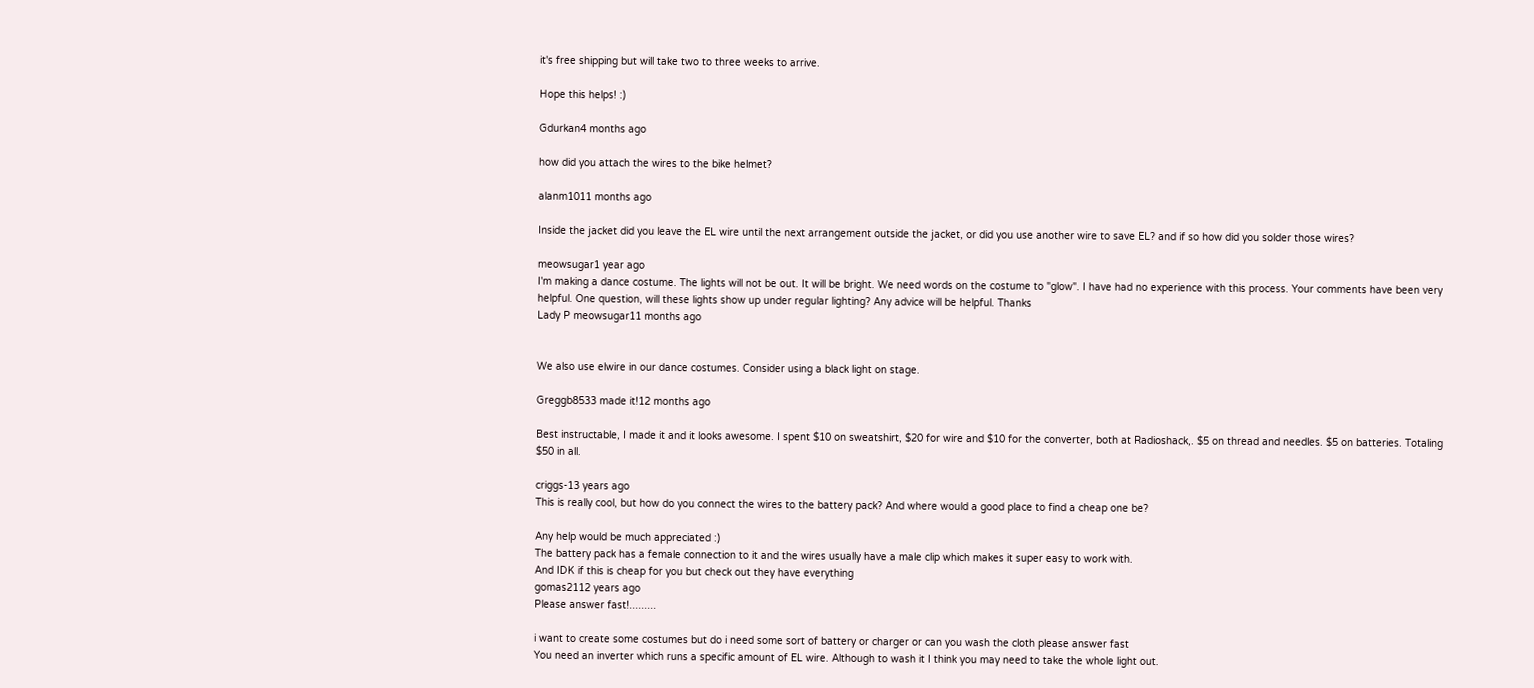it's free shipping but will take two to three weeks to arrive.

Hope this helps! :)

Gdurkan4 months ago

how did you attach the wires to the bike helmet?

alanm1011 months ago

Inside the jacket did you leave the EL wire until the next arrangement outside the jacket, or did you use another wire to save EL? and if so how did you solder those wires?

meowsugar1 year ago
I'm making a dance costume. The lights will not be out. It will be bright. We need words on the costume to "glow". I have had no experience with this process. Your comments have been very helpful. One question, will these lights show up under regular lighting? Any advice will be helpful. Thanks
Lady P meowsugar11 months ago


We also use elwire in our dance costumes. Consider using a black light on stage.

Greggb8533 made it!12 months ago

Best instructable, I made it and it looks awesome. I spent $10 on sweatshirt, $20 for wire and $10 for the converter, both at Radioshack,. $5 on thread and needles. $5 on batteries. Totaling $50 in all.

criggs-13 years ago
This is really cool, but how do you connect the wires to the battery pack? And where would a good place to find a cheap one be?

Any help would be much appreciated :)
The battery pack has a female connection to it and the wires usually have a male clip which makes it super easy to work with.
And IDK if this is cheap for you but check out they have everything
gomas2112 years ago
Please answer fast!.........

i want to create some costumes but do i need some sort of battery or charger or can you wash the cloth please answer fast
You need an inverter which runs a specific amount of EL wire. Although to wash it I think you may need to take the whole light out.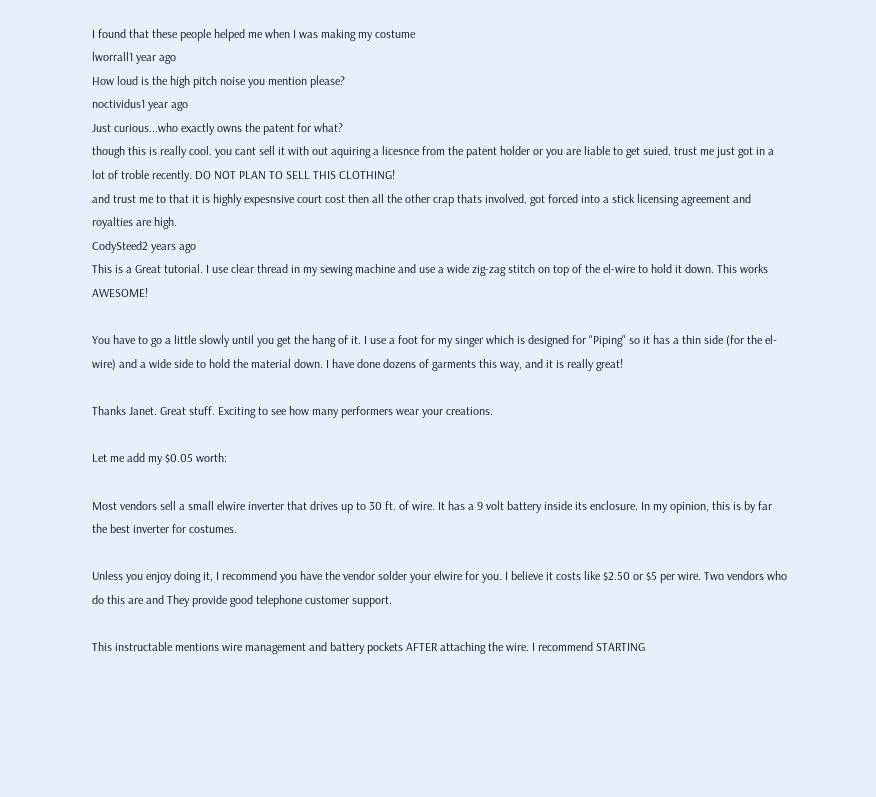I found that these people helped me when I was making my costume
lworrall1 year ago
How loud is the high pitch noise you mention please?
noctividus1 year ago
Just curious...who exactly owns the patent for what?
though this is really cool. you cant sell it with out aquiring a licesnce from the patent holder or you are liable to get suied. trust me just got in a lot of troble recently. DO NOT PLAN TO SELL THIS CLOTHING!
and trust me to that it is highly expesnsive court cost then all the other crap thats involved. got forced into a stick licensing agreement and royalties are high.
CodySteed2 years ago
This is a Great tutorial. I use clear thread in my sewing machine and use a wide zig-zag stitch on top of the el-wire to hold it down. This works AWESOME!

You have to go a little slowly until you get the hang of it. I use a foot for my singer which is designed for "Piping" so it has a thin side (for the el-wire) and a wide side to hold the material down. I have done dozens of garments this way, and it is really great!

Thanks Janet. Great stuff. Exciting to see how many performers wear your creations.

Let me add my $0.05 worth:

Most vendors sell a small elwire inverter that drives up to 30 ft. of wire. It has a 9 volt battery inside its enclosure. In my opinion, this is by far the best inverter for costumes.

Unless you enjoy doing it, I recommend you have the vendor solder your elwire for you. I believe it costs like $2.50 or $5 per wire. Two vendors who do this are and They provide good telephone customer support.

This instructable mentions wire management and battery pockets AFTER attaching the wire. I recommend STARTING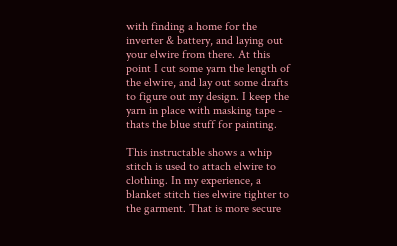with finding a home for the inverter & battery, and laying out your elwire from there. At this point I cut some yarn the length of the elwire, and lay out some drafts to figure out my design. I keep the yarn in place with masking tape - thats the blue stuff for painting.

This instructable shows a whip stitch is used to attach elwire to clothing. In my experience, a blanket stitch ties elwire tighter to the garment. That is more secure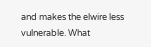and makes the elwire less vulnerable. What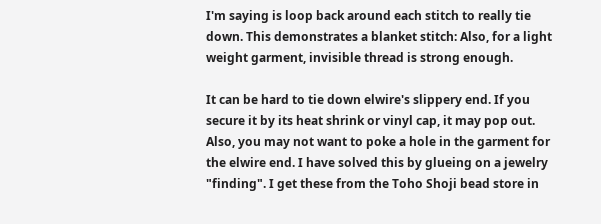I'm saying is loop back around each stitch to really tie down. This demonstrates a blanket stitch: Also, for a light weight garment, invisible thread is strong enough.

It can be hard to tie down elwire's slippery end. If you secure it by its heat shrink or vinyl cap, it may pop out. Also, you may not want to poke a hole in the garment for the elwire end. I have solved this by glueing on a jewelry "finding". I get these from the Toho Shoji bead store in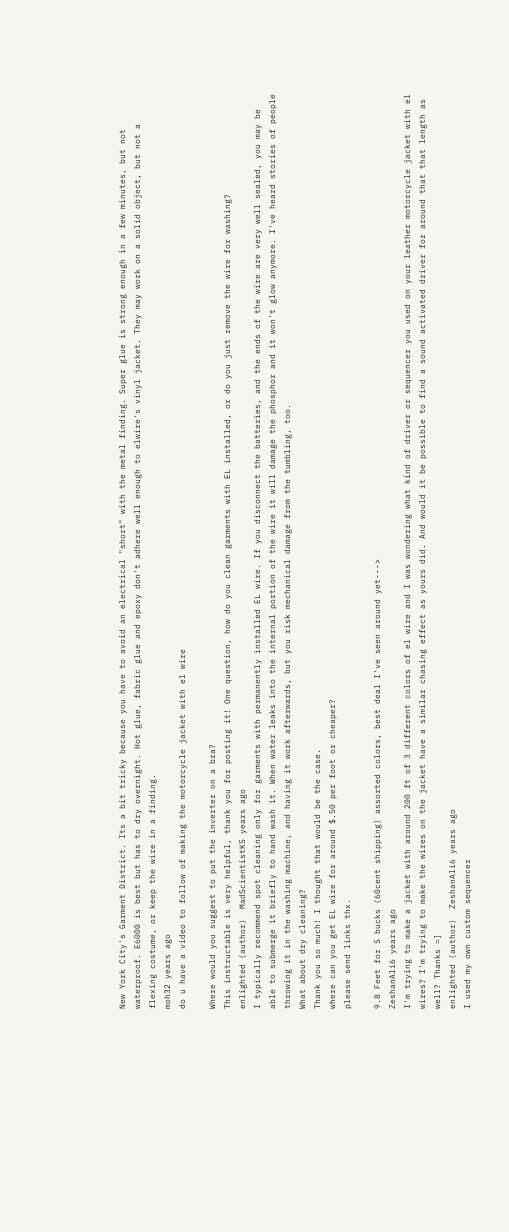New York City's Garment District. Its a bit tricky because you have to avoid an electrical "short" with the metal finding. Super glue is strong enough in a few minutes, but not waterproof. E6000 is best but has to dry overnight. Hot glue, fabric glue and epoxy don't adhere well enough to elwire's vinyl jacket. They may work on a solid object, but not a flexing costume, or keep the wire in a finding.
moh32 years ago
do u have a video to follow of making the motorcycle jacket with el wire

Where would you suggest to put the inverter on a bra?
This instructable is very helpful, thank you for posting it! One question, how do you clean garments with EL installed, or do you just remove the wire for washing?
enlighted (author)  MadScientistK5 years ago
I typically recommend spot cleaning only for garments with permanently installed EL wire. If you disconnect the batteries, and the ends of the wire are very well sealed, you may be able to submerge it briefly to hand wash it. When water leaks into the internal portion of the wire it will damage the phosphor and it won't glow anymore. I've heard stories of people throwing it in the washing machine, and having it work afterwards, but you risk mechanical damage from the tumbling, too.
What about dry cleaning?
Thank you so much! I thought that would be the case.
where can you get EL wire for around $.50 per foot or cheaper?
please send links thx.

9.8 Feet for 5 bucks (60cent shipping) assorted colors, best deal I've seen around yet--->
ZeshanAli6 years ago
I'm trying to make a jacket with around 200 ft of 3 different colors of el wire and I was wondering what kind of driver or sequencer you used on your leather motorcycle jacket with el wires? I'm trying to make the wires on the jacket have a similar chasing effect as yours did. And would it be possible to find a sound activated driver for around that that length as well? Thanks =]
enlighted (author)  ZeshanAli6 years ago
I used my own custom sequencer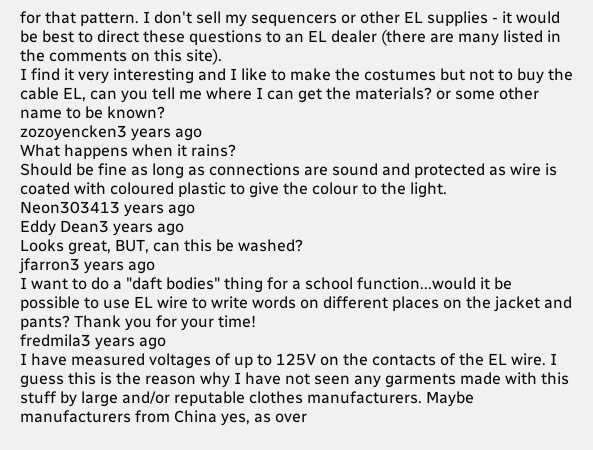for that pattern. I don't sell my sequencers or other EL supplies - it would be best to direct these questions to an EL dealer (there are many listed in the comments on this site).
I find it very interesting and I like to make the costumes but not to buy the cable EL, can you tell me where I can get the materials? or some other name to be known?
zozoyencken3 years ago
What happens when it rains?
Should be fine as long as connections are sound and protected as wire is coated with coloured plastic to give the colour to the light.
Neon303413 years ago
Eddy Dean3 years ago
Looks great, BUT, can this be washed?
jfarron3 years ago
I want to do a "daft bodies" thing for a school function...would it be possible to use EL wire to write words on different places on the jacket and pants? Thank you for your time!
fredmila3 years ago
I have measured voltages of up to 125V on the contacts of the EL wire. I guess this is the reason why I have not seen any garments made with this stuff by large and/or reputable clothes manufacturers. Maybe manufacturers from China yes, as over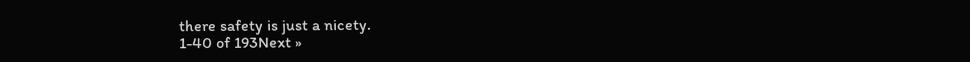there safety is just a nicety.
1-40 of 193Next »